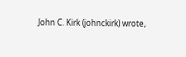John C. Kirk (johnckirk) wrote,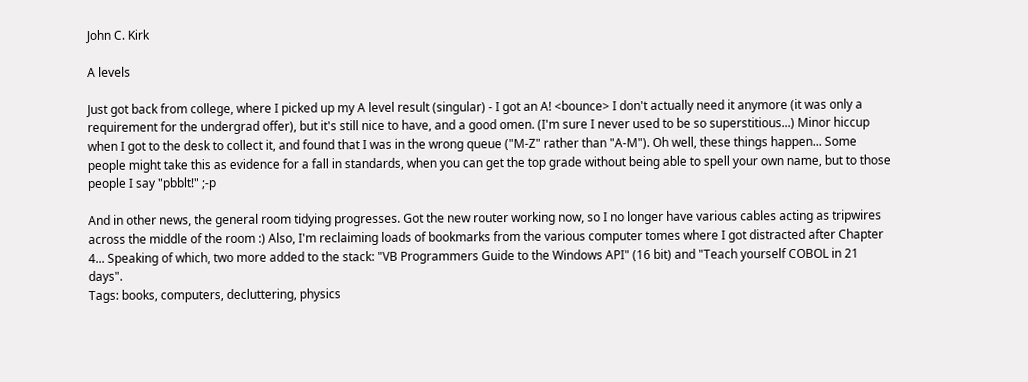John C. Kirk

A levels

Just got back from college, where I picked up my A level result (singular) - I got an A! <bounce> I don't actually need it anymore (it was only a requirement for the undergrad offer), but it's still nice to have, and a good omen. (I'm sure I never used to be so superstitious...) Minor hiccup when I got to the desk to collect it, and found that I was in the wrong queue ("M-Z" rather than "A-M"). Oh well, these things happen... Some people might take this as evidence for a fall in standards, when you can get the top grade without being able to spell your own name, but to those people I say "pbblt!" ;-p

And in other news, the general room tidying progresses. Got the new router working now, so I no longer have various cables acting as tripwires across the middle of the room :) Also, I'm reclaiming loads of bookmarks from the various computer tomes where I got distracted after Chapter 4... Speaking of which, two more added to the stack: "VB Programmers Guide to the Windows API" (16 bit) and "Teach yourself COBOL in 21 days".
Tags: books, computers, decluttering, physics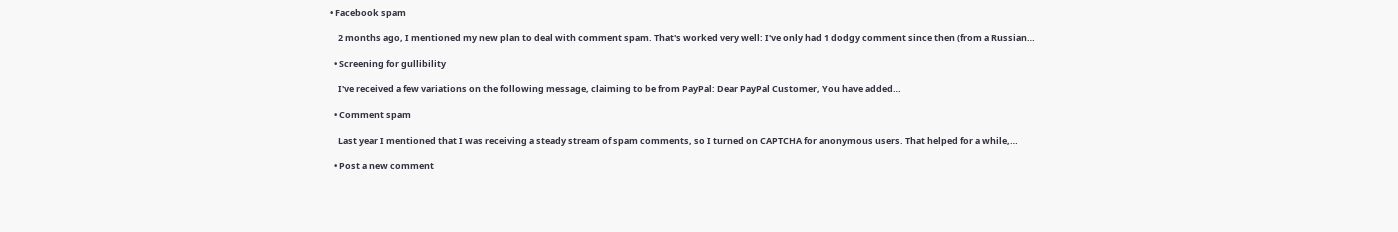• Facebook spam

    2 months ago, I mentioned my new plan to deal with comment spam. That's worked very well: I've only had 1 dodgy comment since then (from a Russian…

  • Screening for gullibility

    I've received a few variations on the following message, claiming to be from PayPal: Dear PayPal Customer, You have added…

  • Comment spam

    Last year I mentioned that I was receiving a steady stream of spam comments, so I turned on CAPTCHA for anonymous users. That helped for a while,…

  • Post a new comment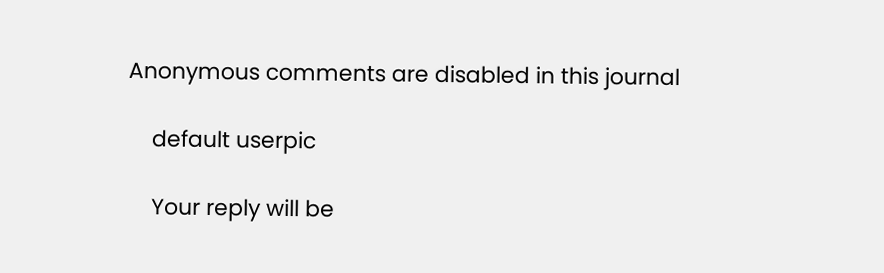Anonymous comments are disabled in this journal

    default userpic

    Your reply will be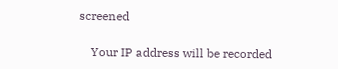screened

    Your IP address will be recorded